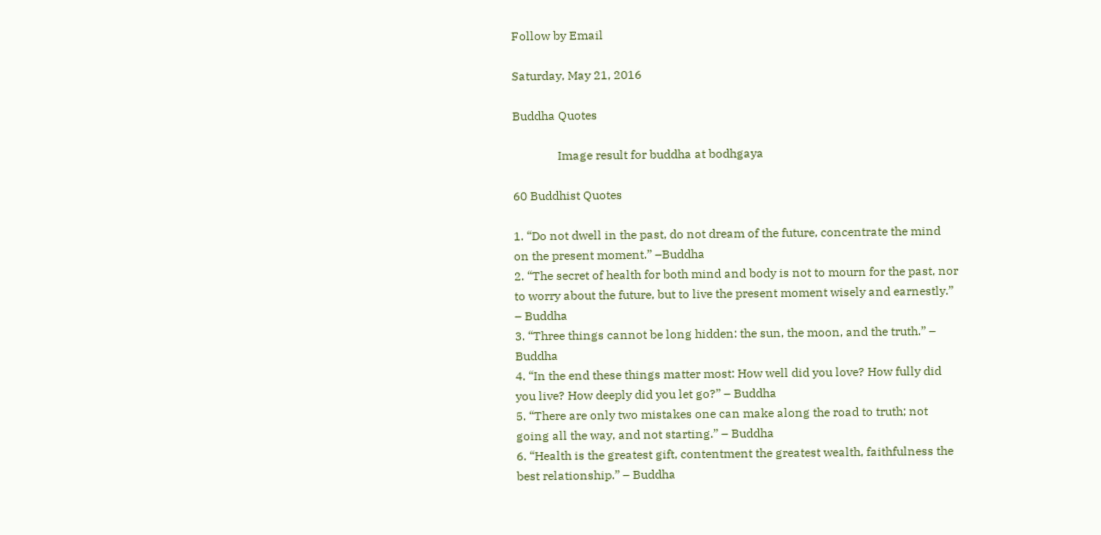Follow by Email

Saturday, May 21, 2016

Buddha Quotes

               Image result for buddha at bodhgaya

60 Buddhist Quotes

1. “Do not dwell in the past, do not dream of the future, concentrate the mind on the present moment.” –Buddha
2. “The secret of health for both mind and body is not to mourn for the past, nor to worry about the future, but to live the present moment wisely and earnestly.” – Buddha
3. “Three things cannot be long hidden: the sun, the moon, and the truth.” – Buddha
4. “In the end these things matter most: How well did you love? How fully did you live? How deeply did you let go?” – Buddha
5. “There are only two mistakes one can make along the road to truth; not going all the way, and not starting.” – Buddha
6. “Health is the greatest gift, contentment the greatest wealth, faithfulness the best relationship.” – Buddha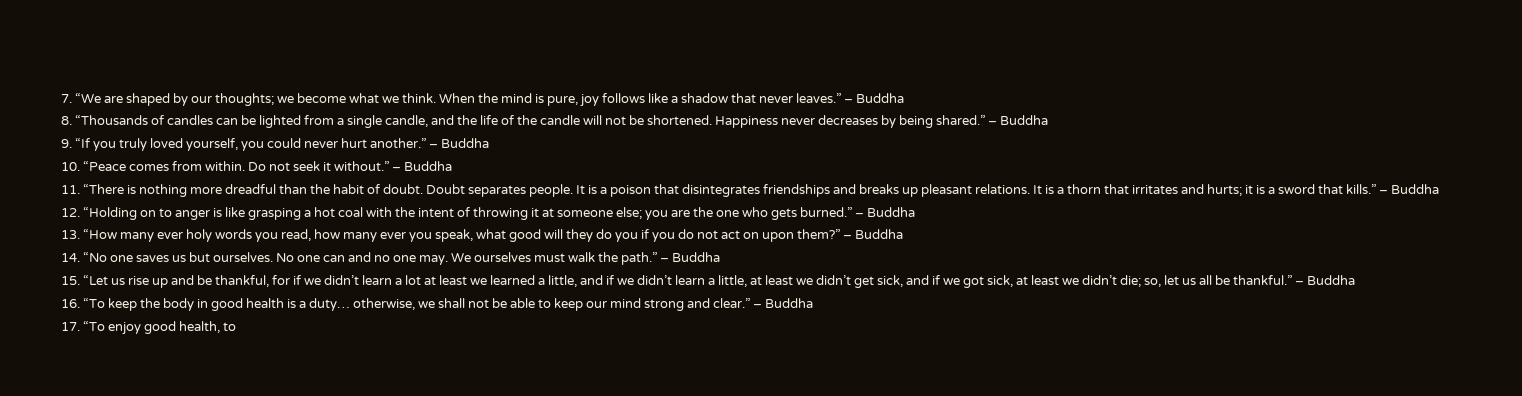7. “We are shaped by our thoughts; we become what we think. When the mind is pure, joy follows like a shadow that never leaves.” – Buddha
8. “Thousands of candles can be lighted from a single candle, and the life of the candle will not be shortened. Happiness never decreases by being shared.” – Buddha
9. “If you truly loved yourself, you could never hurt another.” – Buddha
10. “Peace comes from within. Do not seek it without.” – Buddha
11. “There is nothing more dreadful than the habit of doubt. Doubt separates people. It is a poison that disintegrates friendships and breaks up pleasant relations. It is a thorn that irritates and hurts; it is a sword that kills.” – Buddha
12. “Holding on to anger is like grasping a hot coal with the intent of throwing it at someone else; you are the one who gets burned.” – Buddha
13. “How many ever holy words you read, how many ever you speak, what good will they do you if you do not act on upon them?” – Buddha
14. “No one saves us but ourselves. No one can and no one may. We ourselves must walk the path.” – Buddha
15. “Let us rise up and be thankful, for if we didn’t learn a lot at least we learned a little, and if we didn’t learn a little, at least we didn’t get sick, and if we got sick, at least we didn’t die; so, let us all be thankful.” – Buddha
16. “To keep the body in good health is a duty… otherwise, we shall not be able to keep our mind strong and clear.” – Buddha
17. “To enjoy good health, to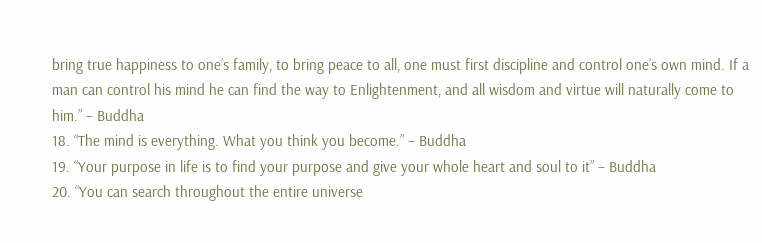bring true happiness to one’s family, to bring peace to all, one must first discipline and control one’s own mind. If a man can control his mind he can find the way to Enlightenment, and all wisdom and virtue will naturally come to him.” – Buddha
18. “The mind is everything. What you think you become.” – Buddha
19. “Your purpose in life is to find your purpose and give your whole heart and soul to it” – Buddha
20. “You can search throughout the entire universe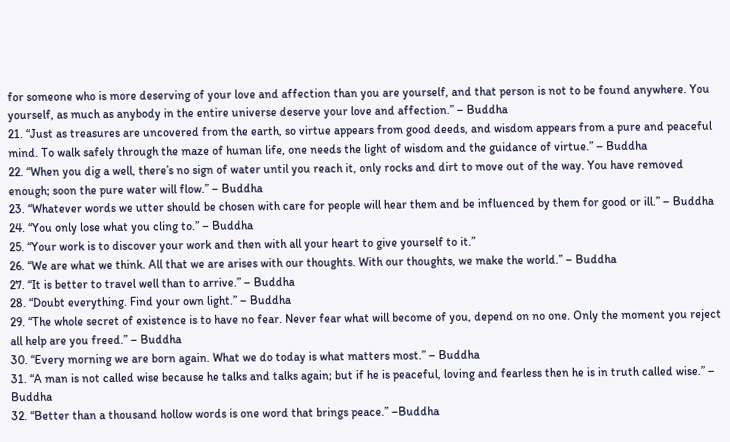for someone who is more deserving of your love and affection than you are yourself, and that person is not to be found anywhere. You yourself, as much as anybody in the entire universe deserve your love and affection.” – Buddha
21. “Just as treasures are uncovered from the earth, so virtue appears from good deeds, and wisdom appears from a pure and peaceful mind. To walk safely through the maze of human life, one needs the light of wisdom and the guidance of virtue.” – Buddha
22. “When you dig a well, there’s no sign of water until you reach it, only rocks and dirt to move out of the way. You have removed enough; soon the pure water will flow.” – Buddha
23. “Whatever words we utter should be chosen with care for people will hear them and be influenced by them for good or ill.” – Buddha
24. “You only lose what you cling to.” – Buddha
25. “Your work is to discover your work and then with all your heart to give yourself to it.”
26. “We are what we think. All that we are arises with our thoughts. With our thoughts, we make the world.” – Buddha
27. “It is better to travel well than to arrive.” – Buddha
28. “Doubt everything. Find your own light.” – Buddha
29. “The whole secret of existence is to have no fear. Never fear what will become of you, depend on no one. Only the moment you reject all help are you freed.” – Buddha
30. “Every morning we are born again. What we do today is what matters most.” – Buddha
31. “A man is not called wise because he talks and talks again; but if he is peaceful, loving and fearless then he is in truth called wise.” – Buddha
32. “Better than a thousand hollow words is one word that brings peace.” –Buddha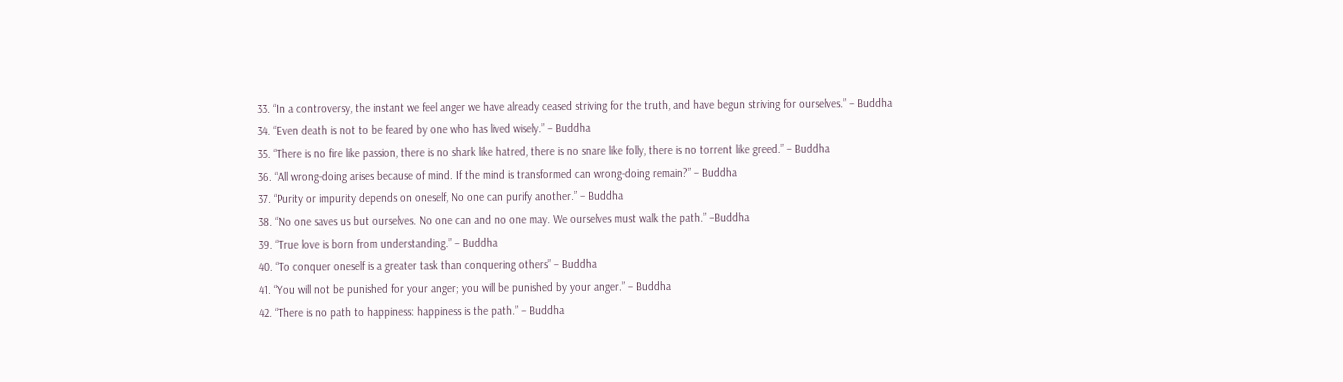33. “In a controversy, the instant we feel anger we have already ceased striving for the truth, and have begun striving for ourselves.” – Buddha
34. “Even death is not to be feared by one who has lived wisely.” – Buddha
35. “There is no fire like passion, there is no shark like hatred, there is no snare like folly, there is no torrent like greed.” – Buddha
36. “All wrong-doing arises because of mind. If the mind is transformed can wrong-doing remain?” – Buddha
37. “Purity or impurity depends on oneself, No one can purify another.” – Buddha
38. “No one saves us but ourselves. No one can and no one may. We ourselves must walk the path.” –Buddha
39. “True love is born from understanding.” – Buddha
40. “To conquer oneself is a greater task than conquering others” – Buddha
41. “You will not be punished for your anger; you will be punished by your anger.” – Buddha
42. “There is no path to happiness: happiness is the path.” – Buddha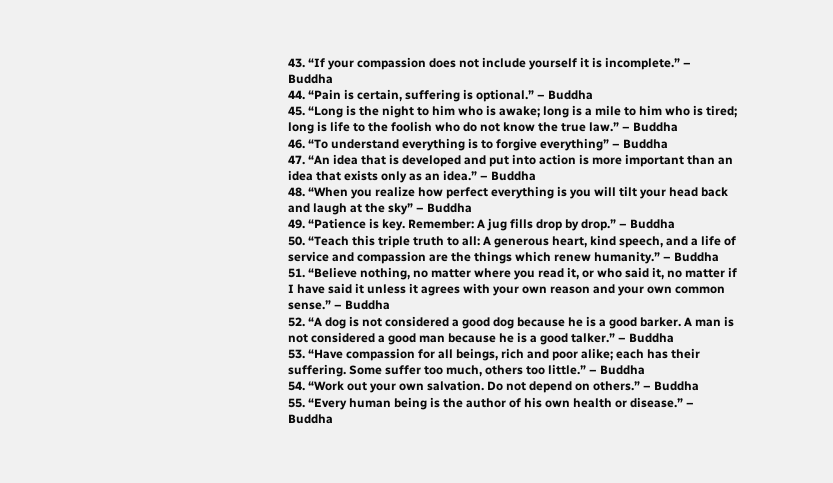43. “If your compassion does not include yourself it is incomplete.” – Buddha
44. “Pain is certain, suffering is optional.” – Buddha
45. “Long is the night to him who is awake; long is a mile to him who is tired; long is life to the foolish who do not know the true law.” – Buddha
46. “To understand everything is to forgive everything” – Buddha
47. “An idea that is developed and put into action is more important than an idea that exists only as an idea.” – Buddha
48. “When you realize how perfect everything is you will tilt your head back and laugh at the sky” – Buddha
49. “Patience is key. Remember: A jug fills drop by drop.” – Buddha
50. “Teach this triple truth to all: A generous heart, kind speech, and a life of service and compassion are the things which renew humanity.” – Buddha
51. “Believe nothing, no matter where you read it, or who said it, no matter if I have said it unless it agrees with your own reason and your own common sense.” – Buddha
52. “A dog is not considered a good dog because he is a good barker. A man is not considered a good man because he is a good talker.” – Buddha
53. “Have compassion for all beings, rich and poor alike; each has their suffering. Some suffer too much, others too little.” – Buddha
54. “Work out your own salvation. Do not depend on others.” – Buddha
55. “Every human being is the author of his own health or disease.” – Buddha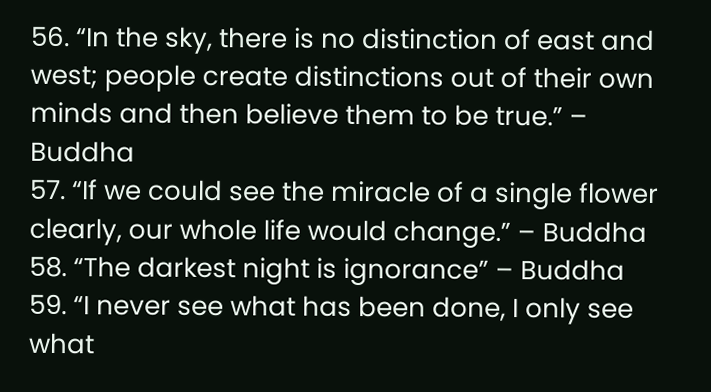56. “In the sky, there is no distinction of east and west; people create distinctions out of their own minds and then believe them to be true.” – Buddha
57. “If we could see the miracle of a single flower clearly, our whole life would change.” – Buddha
58. “The darkest night is ignorance” – Buddha
59. “I never see what has been done, I only see what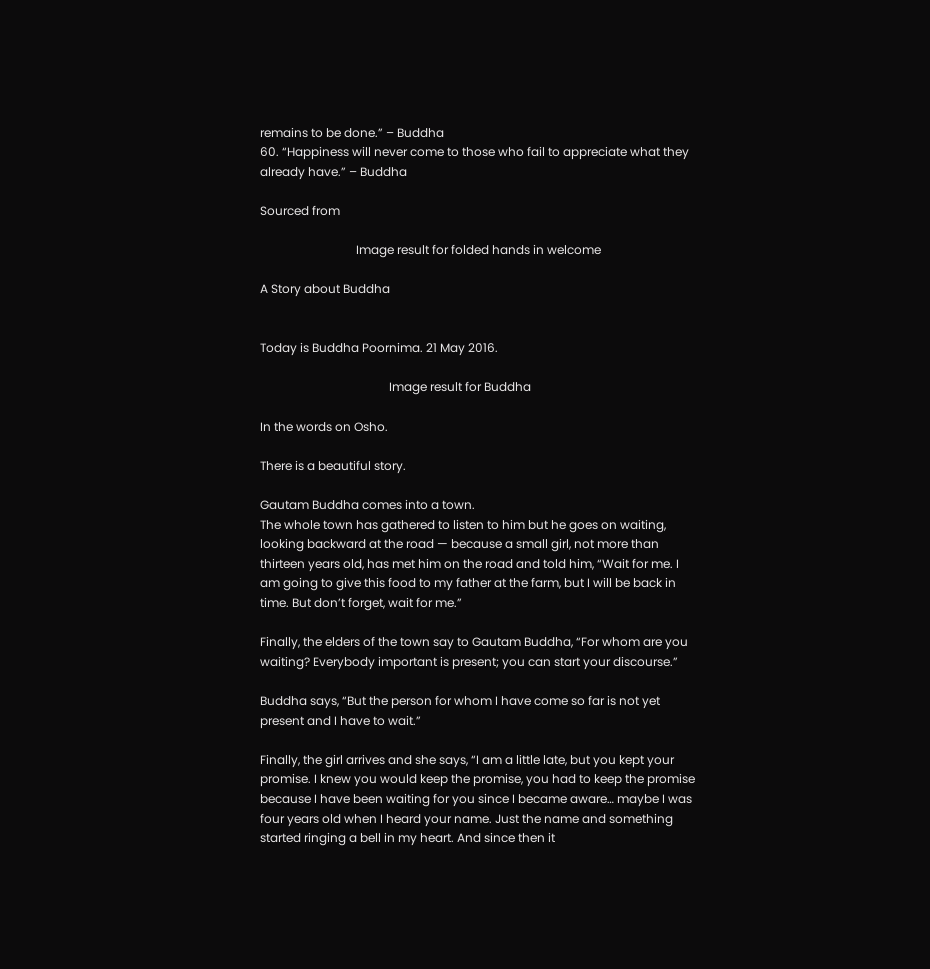remains to be done.” – Buddha
60. “Happiness will never come to those who fail to appreciate what they already have.” – Buddha

Sourced from

                                Image result for folded hands in welcome

A Story about Buddha


Today is Buddha Poornima. 21 May 2016.

                                           Image result for Buddha

In the words on Osho.

There is a beautiful story.

Gautam Buddha comes into a town.
The whole town has gathered to listen to him but he goes on waiting, looking backward at the road — because a small girl, not more than thirteen years old, has met him on the road and told him, “Wait for me. I am going to give this food to my father at the farm, but I will be back in time. But don’t forget, wait for me.”

Finally, the elders of the town say to Gautam Buddha, “For whom are you waiting? Everybody important is present; you can start your discourse.”

Buddha says, “But the person for whom I have come so far is not yet present and I have to wait.”

Finally, the girl arrives and she says, “I am a little late, but you kept your promise. I knew you would keep the promise, you had to keep the promise because I have been waiting for you since I became aware… maybe I was four years old when I heard your name. Just the name and something started ringing a bell in my heart. And since then it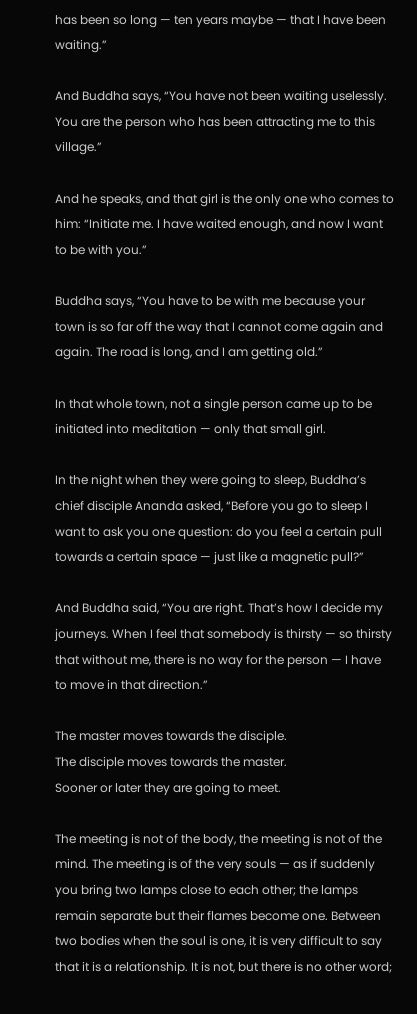has been so long — ten years maybe — that I have been waiting.”

And Buddha says, “You have not been waiting uselessly. You are the person who has been attracting me to this village.”

And he speaks, and that girl is the only one who comes to him: “Initiate me. I have waited enough, and now I want to be with you.”

Buddha says, “You have to be with me because your town is so far off the way that I cannot come again and again. The road is long, and I am getting old.”

In that whole town, not a single person came up to be initiated into meditation — only that small girl.

In the night when they were going to sleep, Buddha’s chief disciple Ananda asked, “Before you go to sleep I want to ask you one question: do you feel a certain pull towards a certain space — just like a magnetic pull?”

And Buddha said, “You are right. That’s how I decide my journeys. When I feel that somebody is thirsty — so thirsty that without me, there is no way for the person — I have to move in that direction.”

The master moves towards the disciple.
The disciple moves towards the master.
Sooner or later they are going to meet.

The meeting is not of the body, the meeting is not of the mind. The meeting is of the very souls — as if suddenly you bring two lamps close to each other; the lamps remain separate but their flames become one. Between two bodies when the soul is one, it is very difficult to say that it is a relationship. It is not, but there is no other word;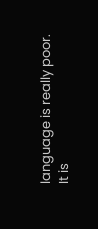language is really poor.
It is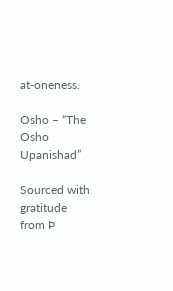at-oneness.

Osho – “The Osho Upanishad”

Sourced with gratitude from Þ